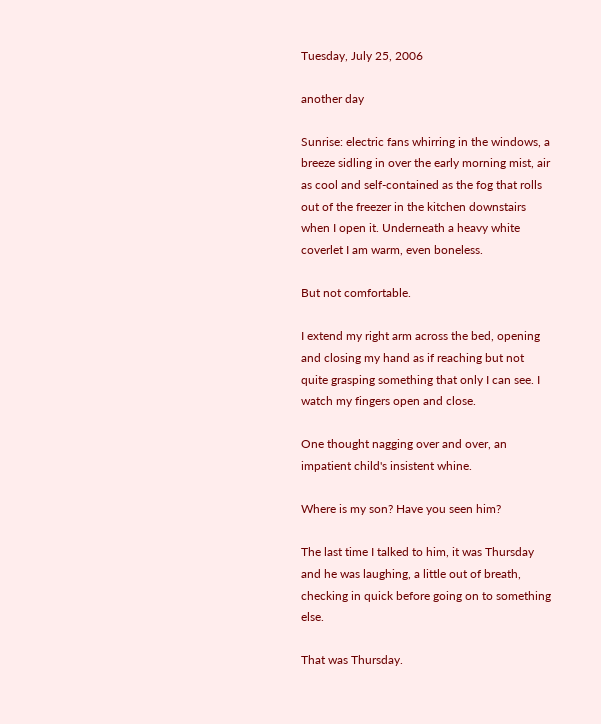Tuesday, July 25, 2006

another day

Sunrise: electric fans whirring in the windows, a breeze sidling in over the early morning mist, air as cool and self-contained as the fog that rolls out of the freezer in the kitchen downstairs when I open it. Underneath a heavy white coverlet I am warm, even boneless.

But not comfortable.

I extend my right arm across the bed, opening and closing my hand as if reaching but not quite grasping something that only I can see. I watch my fingers open and close.

One thought nagging over and over, an impatient child's insistent whine.

Where is my son? Have you seen him?

The last time I talked to him, it was Thursday and he was laughing, a little out of breath, checking in quick before going on to something else.

That was Thursday.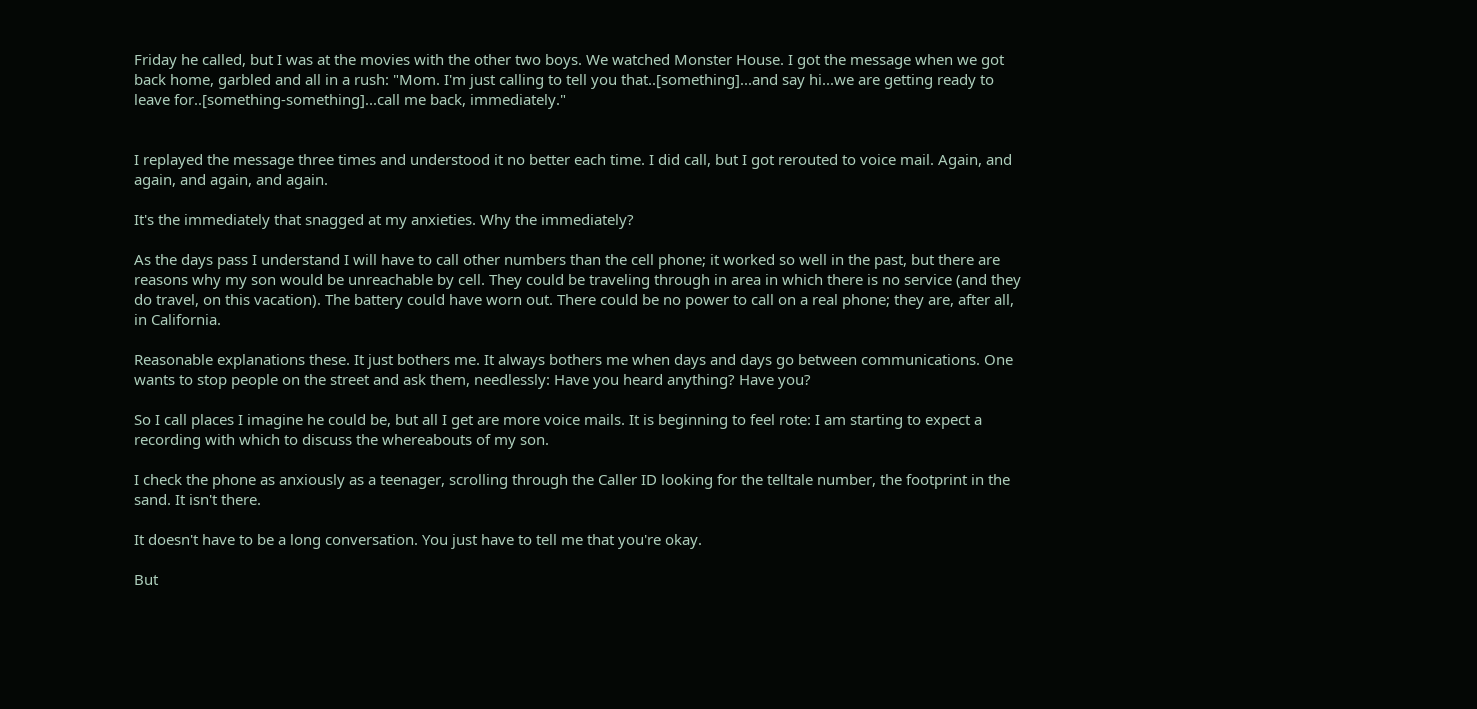Friday he called, but I was at the movies with the other two boys. We watched Monster House. I got the message when we got back home, garbled and all in a rush: "Mom. I'm just calling to tell you that..[something]...and say hi...we are getting ready to leave for..[something-something]...call me back, immediately."


I replayed the message three times and understood it no better each time. I did call, but I got rerouted to voice mail. Again, and again, and again, and again.

It's the immediately that snagged at my anxieties. Why the immediately?

As the days pass I understand I will have to call other numbers than the cell phone; it worked so well in the past, but there are reasons why my son would be unreachable by cell. They could be traveling through in area in which there is no service (and they do travel, on this vacation). The battery could have worn out. There could be no power to call on a real phone; they are, after all, in California.

Reasonable explanations these. It just bothers me. It always bothers me when days and days go between communications. One wants to stop people on the street and ask them, needlessly: Have you heard anything? Have you?

So I call places I imagine he could be, but all I get are more voice mails. It is beginning to feel rote: I am starting to expect a recording with which to discuss the whereabouts of my son.

I check the phone as anxiously as a teenager, scrolling through the Caller ID looking for the telltale number, the footprint in the sand. It isn't there.

It doesn't have to be a long conversation. You just have to tell me that you're okay.

But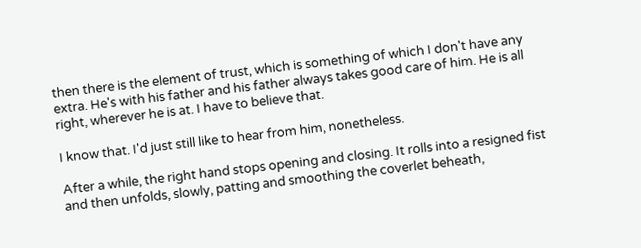then there is the element of trust, which is something of which I don't have any extra. He's with his father and his father always takes good care of him. He is all right, wherever he is at. I have to believe that.

I know that. I'd just still like to hear from him, nonetheless.

After a while, the right hand stops opening and closing. It rolls into a resigned fist and then unfolds, slowly, patting and smoothing the coverlet beheath,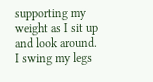supporting my weight as I sit up and look around. I swing my legs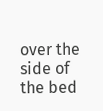over the side of the bed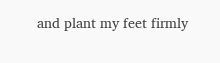and plant my feet firmly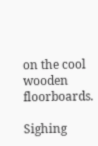on the cool wooden floorboards.

Sighing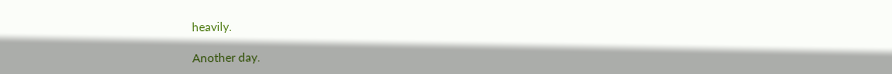heavily.

Another day.